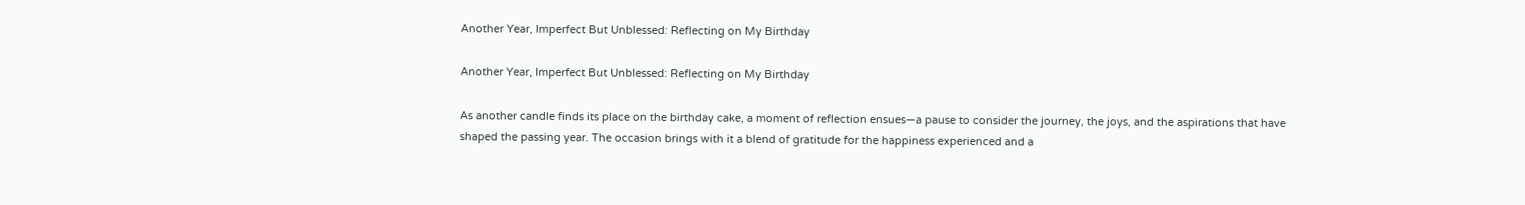Another Year, Imperfect But Unblessed: Reflecting on My Birthday

Another Year, Imperfect But Unblessed: Reflecting on My Birthday

As another candle finds its place on the birthday cake, a moment of reflection ensues—a pause to consider the journey, the joys, and the aspirations that have shaped the passing year. The occasion brings with it a blend of gratitude for the happiness experienced and a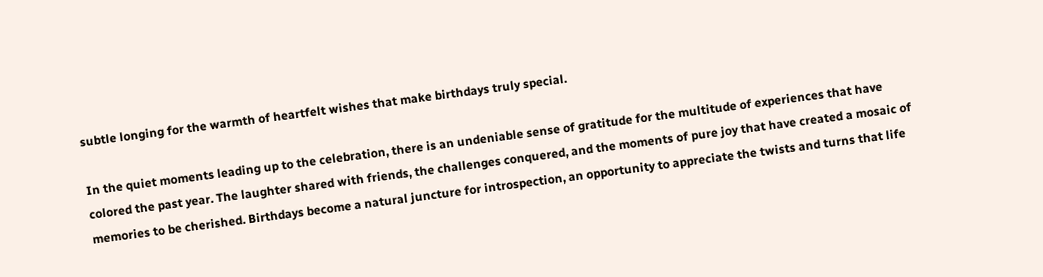subtle longing for the warmth of heartfelt wishes that make birthdays truly special.

In the quiet moments leading up to the celebration, there is an undeniable sense of gratitude for the multitude of experiences that have colored the past year. The laughter shared with friends, the challenges conquered, and the moments of pure joy that have created a mosaic of memories to be cherished. Birthdays become a natural juncture for introspection, an opportunity to appreciate the twists and turns that life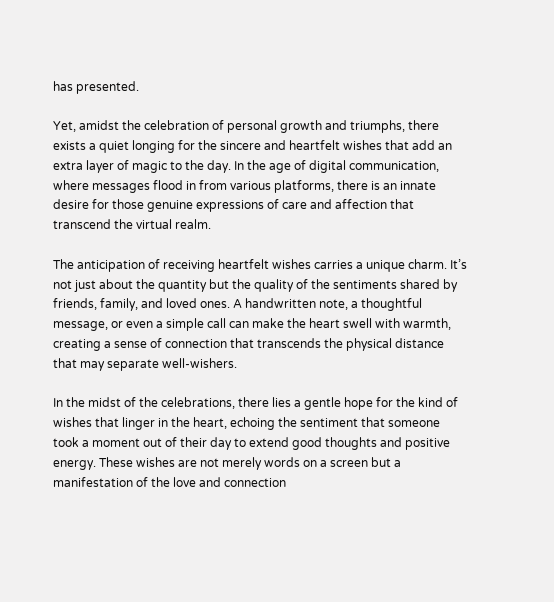has presented.

Yet, amidst the celebration of personal growth and triumphs, there exists a quiet longing for the sincere and heartfelt wishes that add an extra layer of magic to the day. In the age of digital communication, where messages flood in from various platforms, there is an innate desire for those genuine expressions of care and affection that transcend the virtual realm.

The anticipation of receiving heartfelt wishes carries a unique charm. It’s not just about the quantity but the quality of the sentiments shared by friends, family, and loved ones. A handwritten note, a thoughtful message, or even a simple call can make the heart swell with warmth, creating a sense of connection that transcends the physical distance that may separate well-wishers.

In the midst of the celebrations, there lies a gentle hope for the kind of wishes that linger in the heart, echoing the sentiment that someone took a moment out of their day to extend good thoughts and positive energy. These wishes are not merely words on a screen but a manifestation of the love and connection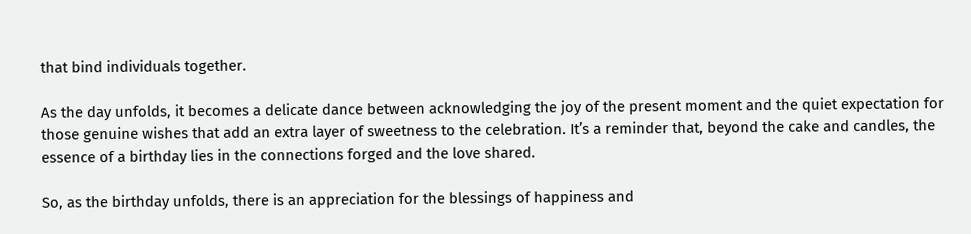that bind individuals together.

As the day unfolds, it becomes a delicate dance between acknowledging the joy of the present moment and the quiet expectation for those genuine wishes that add an extra layer of sweetness to the celebration. It’s a reminder that, beyond the cake and candles, the essence of a birthday lies in the connections forged and the love shared.

So, as the birthday unfolds, there is an appreciation for the blessings of happiness and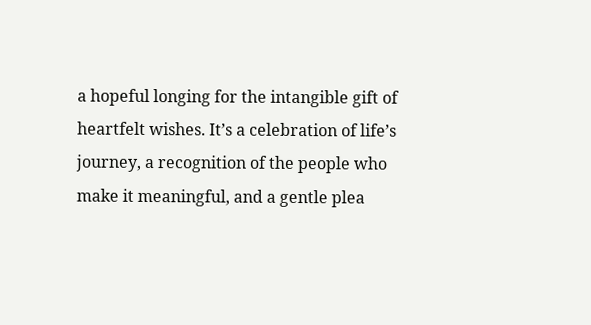a hopeful longing for the intangible gift of heartfelt wishes. It’s a celebration of life’s journey, a recognition of the people who make it meaningful, and a gentle plea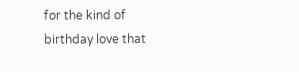for the kind of birthday love that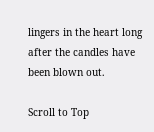lingers in the heart long after the candles have been blown out.

Scroll to Top